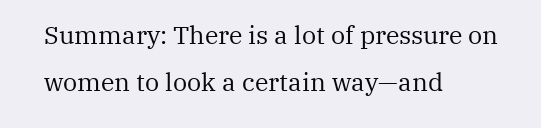Summary: There is a lot of pressure on women to look a certain way—and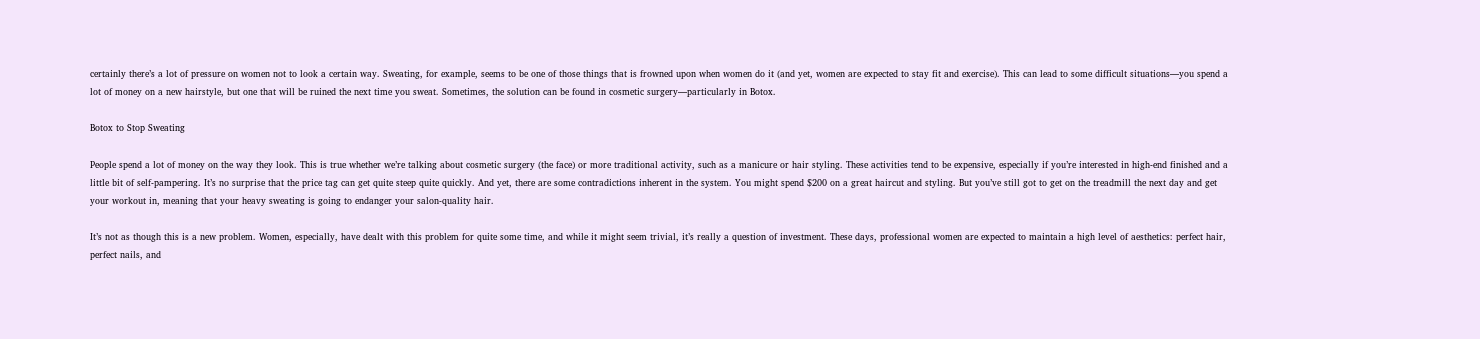certainly there’s a lot of pressure on women not to look a certain way. Sweating, for example, seems to be one of those things that is frowned upon when women do it (and yet, women are expected to stay fit and exercise). This can lead to some difficult situations—you spend a lot of money on a new hairstyle, but one that will be ruined the next time you sweat. Sometimes, the solution can be found in cosmetic surgery—particularly in Botox.

Botox to Stop Sweating

People spend a lot of money on the way they look. This is true whether we’re talking about cosmetic surgery (the face) or more traditional activity, such as a manicure or hair styling. These activities tend to be expensive, especially if you’re interested in high-end finished and a little bit of self-pampering. It’s no surprise that the price tag can get quite steep quite quickly. And yet, there are some contradictions inherent in the system. You might spend $200 on a great haircut and styling. But you’ve still got to get on the treadmill the next day and get your workout in, meaning that your heavy sweating is going to endanger your salon-quality hair.

It’s not as though this is a new problem. Women, especially, have dealt with this problem for quite some time, and while it might seem trivial, it’s really a question of investment. These days, professional women are expected to maintain a high level of aesthetics: perfect hair, perfect nails, and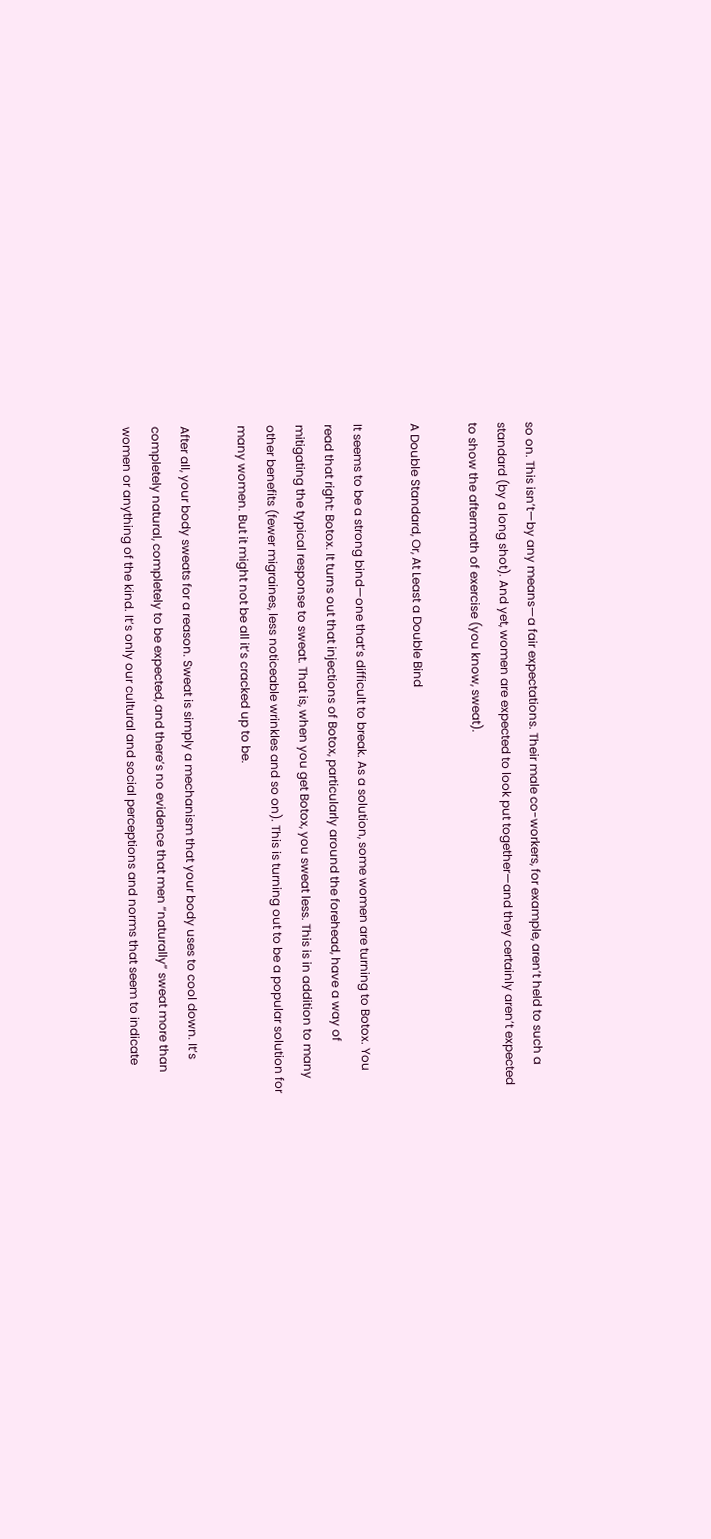so on. This isn’t—by any means—a fair expectations. Their male co-workers, for example, aren’t held to such a standard (by a long shot). And yet, women are expected to look put together—and they certainly aren’t expected to show the aftermath of exercise (you know, sweat).

A Double Standard, Or, At Least a Double Bind

It seems to be a strong bind—one that’s difficult to break. As a solution, some women are turning to Botox. You read that right: Botox. It turns out that injections of Botox, particularly around the forehead, have a way of mitigating the typical response to sweat. That is, when you get Botox, you sweat less. This is in addition to many other benefits (fewer migraines, less noticeable wrinkles and so on). This is turning out to be a popular solution for many women. But it might not be all it’s cracked up to be.

After all, your body sweats for a reason. Sweat is simply a mechanism that your body uses to cool down. It’s completely natural, completely to be expected, and there’s no evidence that men “naturally” sweat more than women or anything of the kind. It’s only our cultural and social perceptions and norms that seem to indicate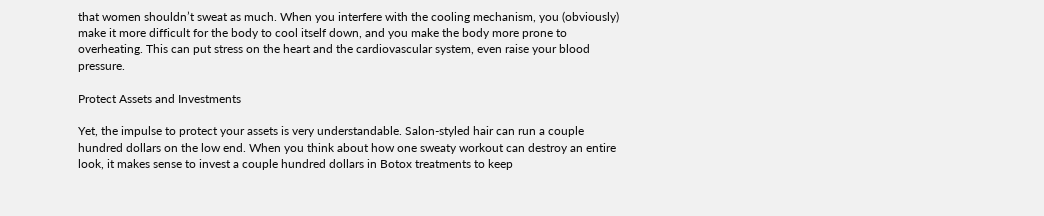that women shouldn’t sweat as much. When you interfere with the cooling mechanism, you (obviously) make it more difficult for the body to cool itself down, and you make the body more prone to overheating. This can put stress on the heart and the cardiovascular system, even raise your blood pressure.

Protect Assets and Investments

Yet, the impulse to protect your assets is very understandable. Salon-styled hair can run a couple hundred dollars on the low end. When you think about how one sweaty workout can destroy an entire look, it makes sense to invest a couple hundred dollars in Botox treatments to keep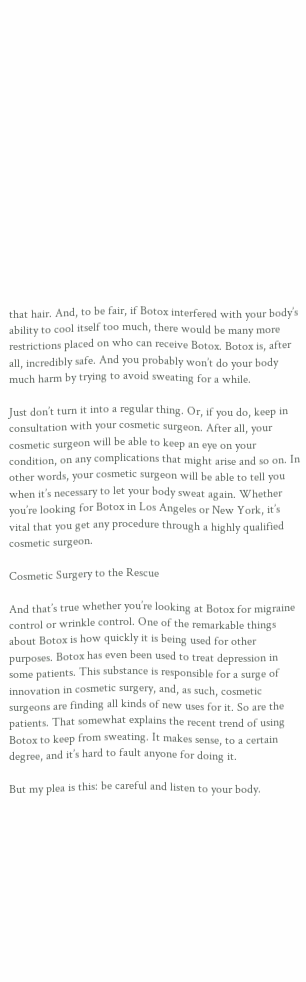that hair. And, to be fair, if Botox interfered with your body’s ability to cool itself too much, there would be many more restrictions placed on who can receive Botox. Botox is, after all, incredibly safe. And you probably won’t do your body much harm by trying to avoid sweating for a while.

Just don’t turn it into a regular thing. Or, if you do, keep in consultation with your cosmetic surgeon. After all, your cosmetic surgeon will be able to keep an eye on your condition, on any complications that might arise and so on. In other words, your cosmetic surgeon will be able to tell you when it’s necessary to let your body sweat again. Whether you’re looking for Botox in Los Angeles or New York, it’s vital that you get any procedure through a highly qualified cosmetic surgeon.

Cosmetic Surgery to the Rescue

And that’s true whether you’re looking at Botox for migraine control or wrinkle control. One of the remarkable things about Botox is how quickly it is being used for other purposes. Botox has even been used to treat depression in some patients. This substance is responsible for a surge of innovation in cosmetic surgery, and, as such, cosmetic surgeons are finding all kinds of new uses for it. So are the patients. That somewhat explains the recent trend of using Botox to keep from sweating. It makes sense, to a certain degree, and it’s hard to fault anyone for doing it.

But my plea is this: be careful and listen to your body.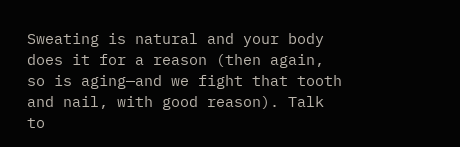Sweating is natural and your body does it for a reason (then again, so is aging—and we fight that tooth and nail, with good reason). Talk to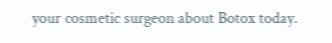your cosmetic surgeon about Botox today.